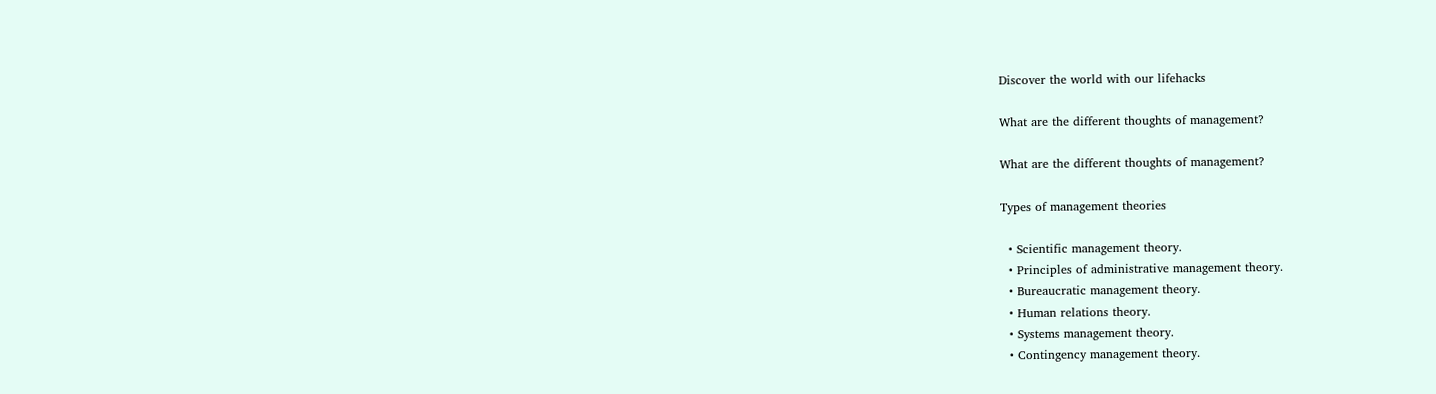Discover the world with our lifehacks

What are the different thoughts of management?

What are the different thoughts of management?

Types of management theories

  • Scientific management theory.
  • Principles of administrative management theory.
  • Bureaucratic management theory.
  • Human relations theory.
  • Systems management theory.
  • Contingency management theory.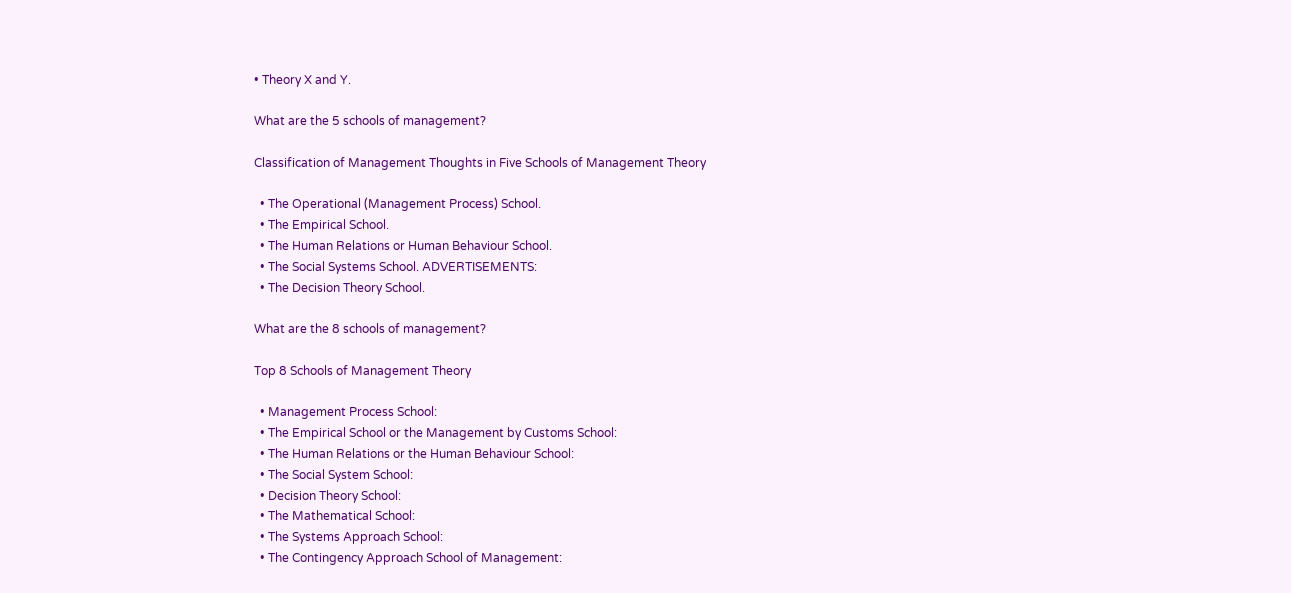• Theory X and Y.

What are the 5 schools of management?

Classification of Management Thoughts in Five Schools of Management Theory

  • The Operational (Management Process) School.
  • The Empirical School.
  • The Human Relations or Human Behaviour School.
  • The Social Systems School. ADVERTISEMENTS:
  • The Decision Theory School.

What are the 8 schools of management?

Top 8 Schools of Management Theory

  • Management Process School:
  • The Empirical School or the Management by Customs School:
  • The Human Relations or the Human Behaviour School:
  • The Social System School:
  • Decision Theory School:
  • The Mathematical School:
  • The Systems Approach School:
  • The Contingency Approach School of Management: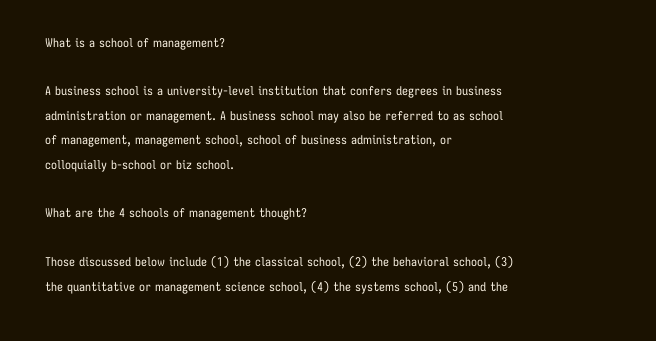What is a school of management?

A business school is a university-level institution that confers degrees in business administration or management. A business school may also be referred to as school of management, management school, school of business administration, or colloquially b-school or biz school.

What are the 4 schools of management thought?

Those discussed below include (1) the classical school, (2) the behavioral school, (3) the quantitative or management science school, (4) the systems school, (5) and the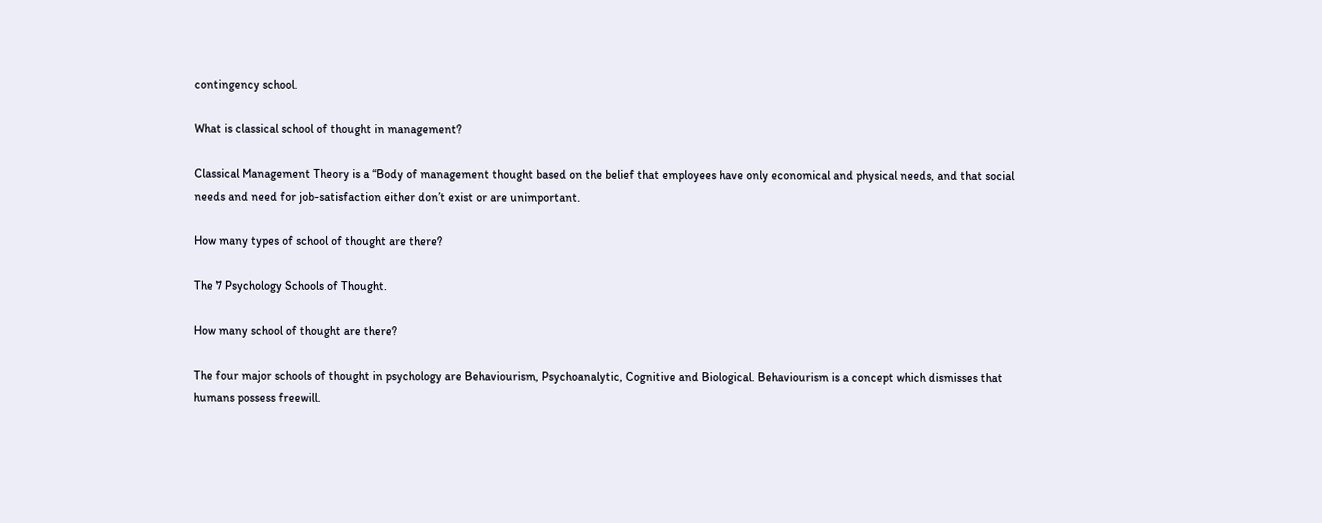contingency school.

What is classical school of thought in management?

Classical Management Theory is a “Body of management thought based on the belief that employees have only economical and physical needs, and that social needs and need for job-satisfaction either don’t exist or are unimportant.

How many types of school of thought are there?

The 7 Psychology Schools of Thought.

How many school of thought are there?

The four major schools of thought in psychology are Behaviourism, Psychoanalytic, Cognitive and Biological. Behaviourism is a concept which dismisses that humans possess freewill.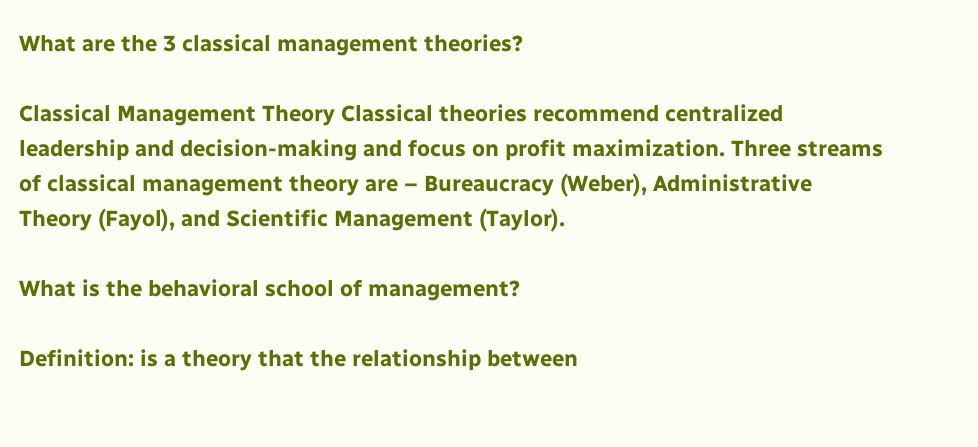What are the 3 classical management theories?

Classical Management Theory Classical theories recommend centralized leadership and decision-making and focus on profit maximization. Three streams of classical management theory are – Bureaucracy (Weber), Administrative Theory (Fayol), and Scientific Management (Taylor).

What is the behavioral school of management?

Definition: is a theory that the relationship between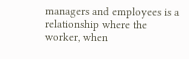managers and employees is a relationship where the worker, when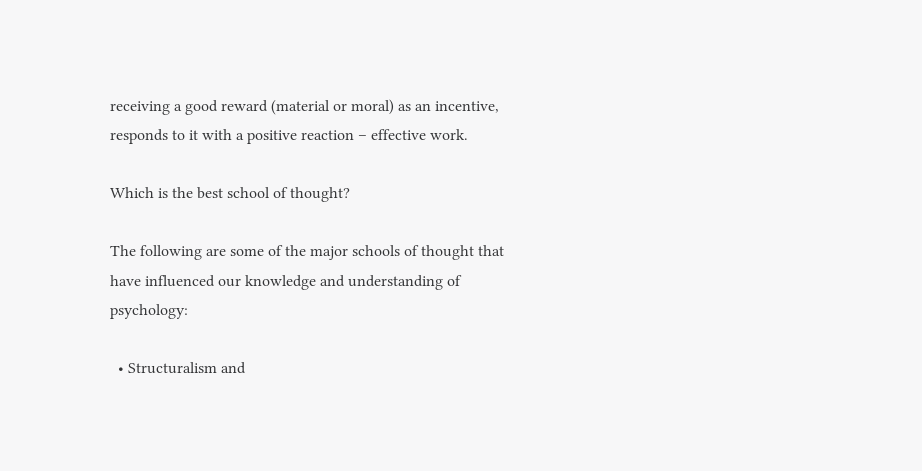receiving a good reward (material or moral) as an incentive, responds to it with a positive reaction – effective work.

Which is the best school of thought?

The following are some of the major schools of thought that have influenced our knowledge and understanding of psychology:

  • Structuralism and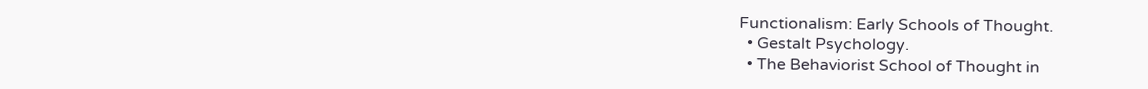Functionalism: Early Schools of Thought.
  • Gestalt Psychology.
  • The Behaviorist School of Thought in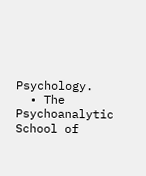Psychology.
  • The Psychoanalytic School of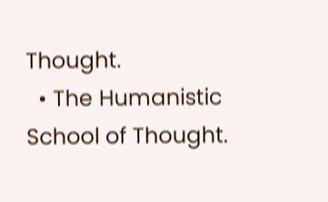Thought.
  • The Humanistic School of Thought.